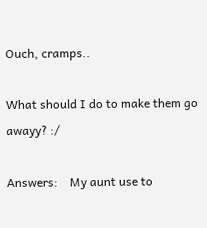Ouch, cramps..

What should I do to make them go awayy? :/

Answers:    My aunt use to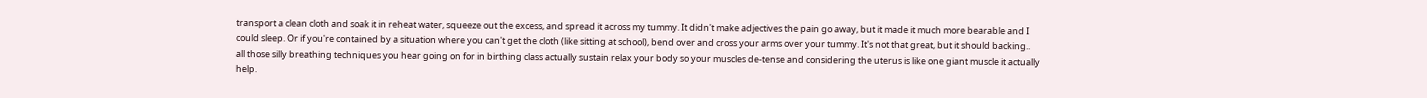transport a clean cloth and soak it in reheat water, squeeze out the excess, and spread it across my tummy. It didn't make adjectives the pain go away, but it made it much more bearable and I could sleep. Or if you're contained by a situation where you can't get the cloth (like sitting at school), bend over and cross your arms over your tummy. It's not that great, but it should backing..
all those silly breathing techniques you hear going on for in birthing class actually sustain relax your body so your muscles de-tense and considering the uterus is like one giant muscle it actually help.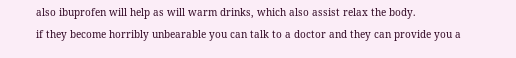also ibuprofen will help as will warm drinks, which also assist relax the body.
if they become horribly unbearable you can talk to a doctor and they can provide you a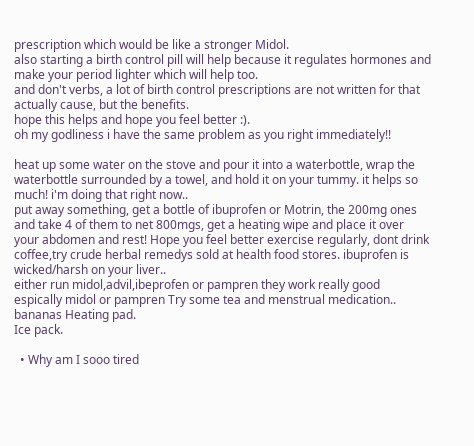prescription which would be like a stronger Midol.
also starting a birth control pill will help because it regulates hormones and make your period lighter which will help too.
and don't verbs, a lot of birth control prescriptions are not written for that actually cause, but the benefits.
hope this helps and hope you feel better :).
oh my godliness i have the same problem as you right immediately!!

heat up some water on the stove and pour it into a waterbottle, wrap the waterbottle surrounded by a towel, and hold it on your tummy. it helps so much! i'm doing that right now..
put away something, get a bottle of ibuprofen or Motrin, the 200mg ones and take 4 of them to net 800mgs, get a heating wipe and place it over your abdomen and rest! Hope you feel better exercise regularly, dont drink coffee,try crude herbal remedys sold at health food stores. ibuprofen is wicked/harsh on your liver..
either run midol,advil,ibeprofen or pampren they work really good
espically midol or pampren Try some tea and menstrual medication..
bananas Heating pad.
Ice pack.

  • Why am I sooo tired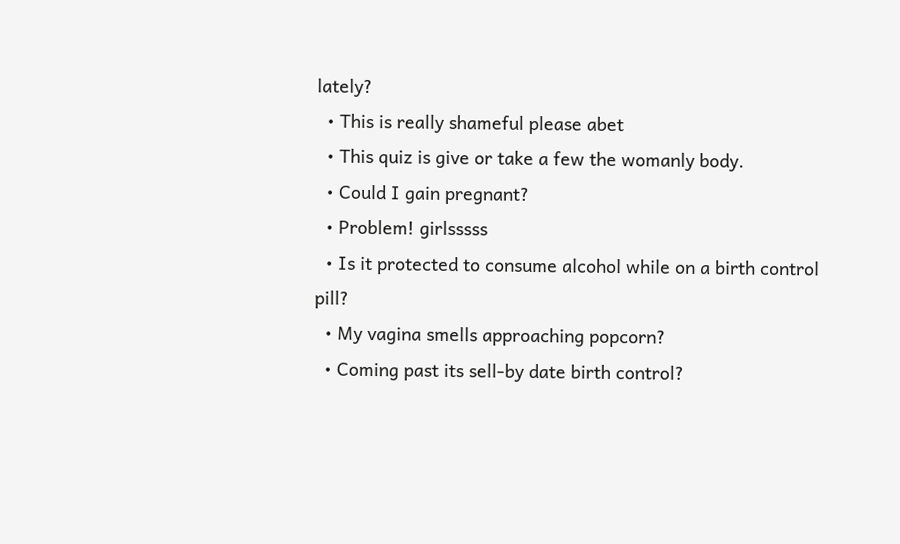lately?
  • This is really shameful please abet
  • This quiz is give or take a few the womanly body.
  • Could I gain pregnant?
  • Problem! girlsssss
  • Is it protected to consume alcohol while on a birth control pill?
  • My vagina smells approaching popcorn?
  • Coming past its sell-by date birth control?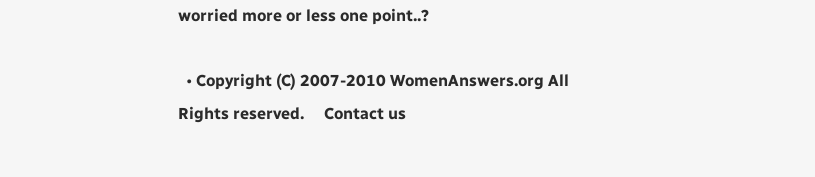worried more or less one point..?

  • Copyright (C) 2007-2010 WomenAnswers.org All Rights reserved.     Contact us